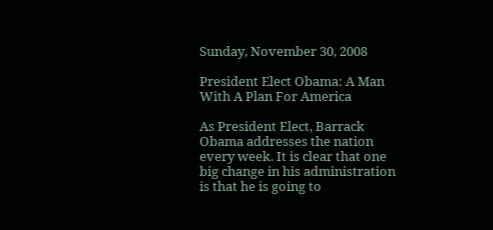Sunday, November 30, 2008

President Elect Obama: A Man With A Plan For America

As President Elect, Barrack Obama addresses the nation every week. It is clear that one big change in his administration is that he is going to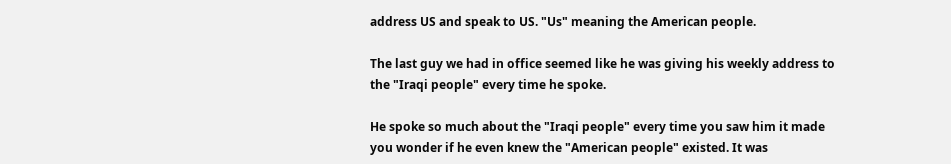address US and speak to US. "Us" meaning the American people.

The last guy we had in office seemed like he was giving his weekly address to the "Iraqi people" every time he spoke.

He spoke so much about the "Iraqi people" every time you saw him it made you wonder if he even knew the "American people" existed. It was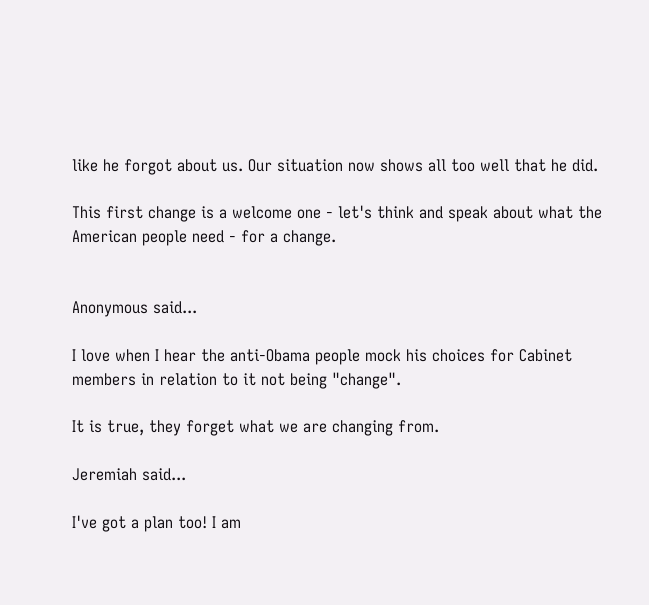like he forgot about us. Our situation now shows all too well that he did.

This first change is a welcome one - let's think and speak about what the American people need - for a change.


Anonymous said...

I love when I hear the anti-Obama people mock his choices for Cabinet members in relation to it not being "change".

It is true, they forget what we are changing from.

Jeremiah said...

I've got a plan too! I am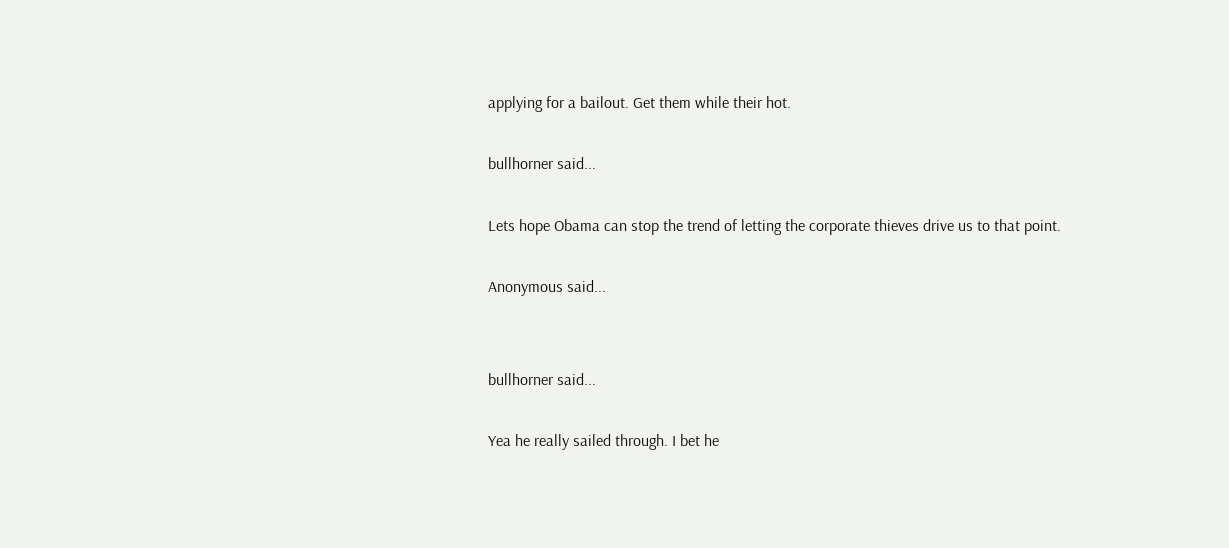applying for a bailout. Get them while their hot.

bullhorner said...

Lets hope Obama can stop the trend of letting the corporate thieves drive us to that point.

Anonymous said...


bullhorner said...

Yea he really sailed through. I bet he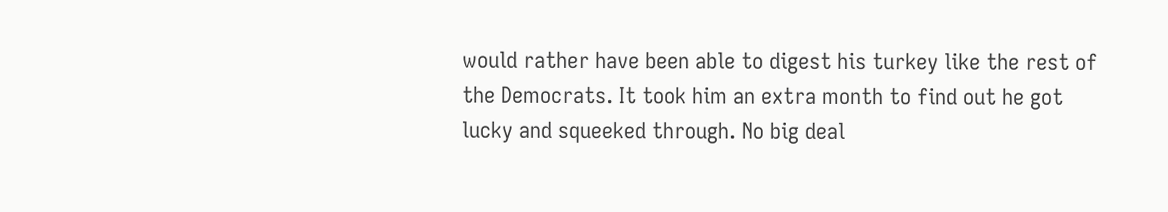would rather have been able to digest his turkey like the rest of the Democrats. It took him an extra month to find out he got lucky and squeeked through. No big deal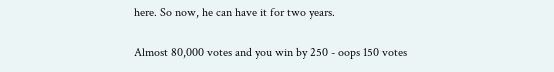here. So now, he can have it for two years.

Almost 80,000 votes and you win by 250 - oops 150 votes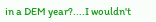in a DEM year?....I wouldn't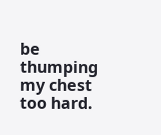be thumping my chest too hard.